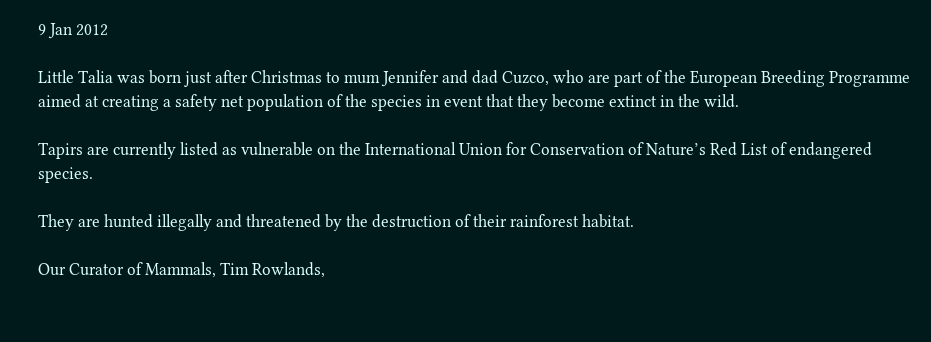9 Jan 2012

Little Talia was born just after Christmas to mum Jennifer and dad Cuzco, who are part of the European Breeding Programme aimed at creating a safety net population of the species in event that they become extinct in the wild.

Tapirs are currently listed as vulnerable on the International Union for Conservation of Nature’s Red List of endangered species.

They are hunted illegally and threatened by the destruction of their rainforest habitat.

Our Curator of Mammals, Tim Rowlands,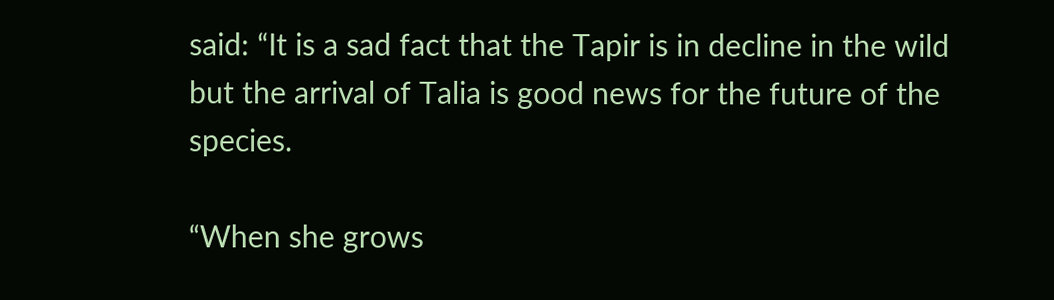said: “It is a sad fact that the Tapir is in decline in the wild but the arrival of Talia is good news for the future of the species.

“When she grows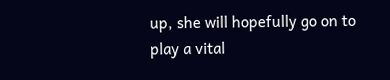up, she will hopefully go on to play a vital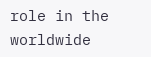role in the worldwide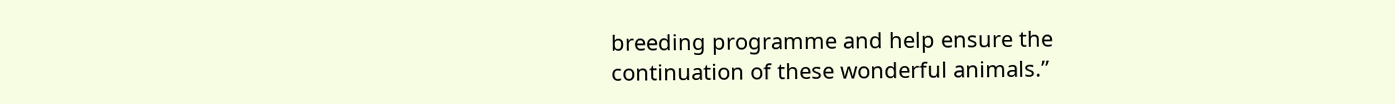breeding programme and help ensure the continuation of these wonderful animals.”